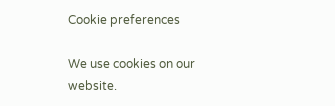Cookie preferences

We use cookies on our website.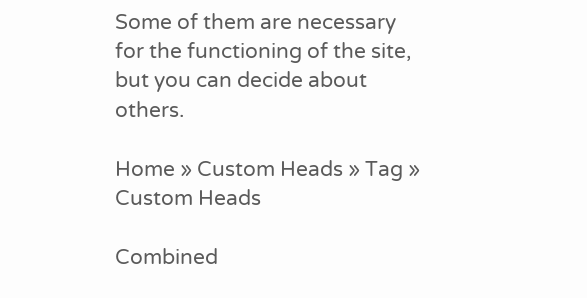Some of them are necessary for the functioning of the site, but you can decide about others.

Home » Custom Heads » Tag » Custom Heads

Combined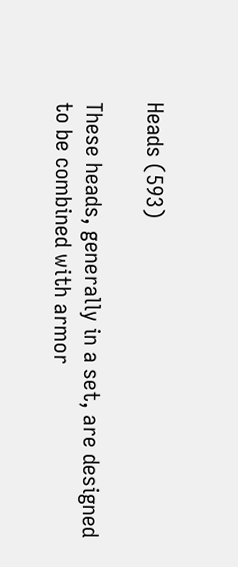Heads (593)

These heads, generally in a set, are designed to be combined with armor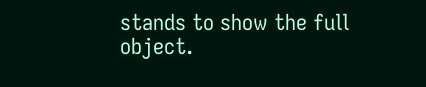stands to show the full object.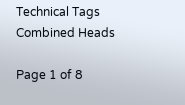Technical Tags Combined Heads

Page 1 of 8